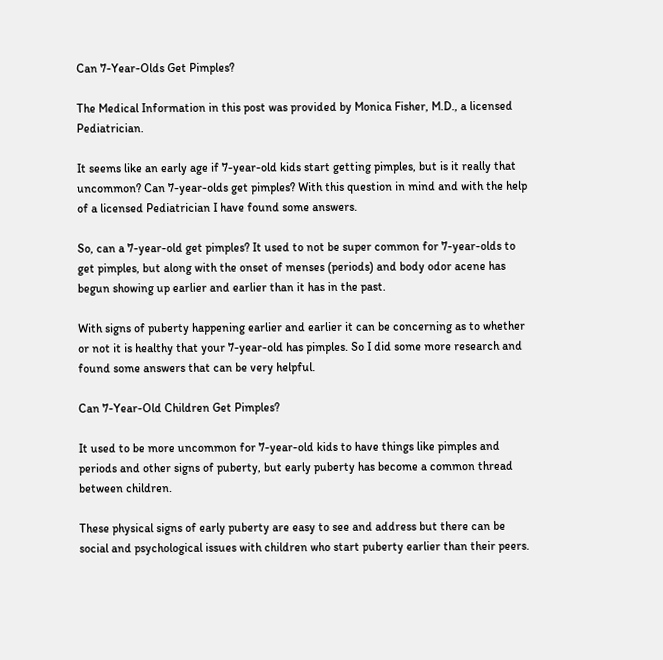Can 7-Year-Olds Get Pimples?

The Medical Information in this post was provided by Monica Fisher, M.D., a licensed Pediatrician.

It seems like an early age if 7-year-old kids start getting pimples, but is it really that uncommon? Can 7-year-olds get pimples? With this question in mind and with the help of a licensed Pediatrician I have found some answers.

So, can a 7-year-old get pimples? It used to not be super common for 7-year-olds to get pimples, but along with the onset of menses (periods) and body odor acene has begun showing up earlier and earlier than it has in the past.

With signs of puberty happening earlier and earlier it can be concerning as to whether or not it is healthy that your 7-year-old has pimples. So I did some more research and found some answers that can be very helpful.

Can 7-Year-Old Children Get Pimples?

It used to be more uncommon for 7-year-old kids to have things like pimples and periods and other signs of puberty, but early puberty has become a common thread between children.

These physical signs of early puberty are easy to see and address but there can be social and psychological issues with children who start puberty earlier than their peers.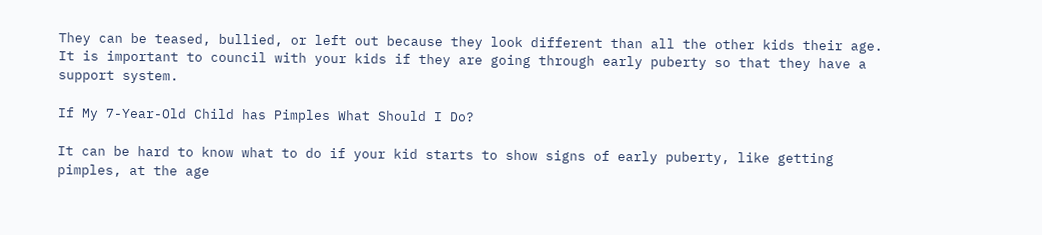They can be teased, bullied, or left out because they look different than all the other kids their age. It is important to council with your kids if they are going through early puberty so that they have a support system.

If My 7-Year-Old Child has Pimples What Should I Do?

It can be hard to know what to do if your kid starts to show signs of early puberty, like getting pimples, at the age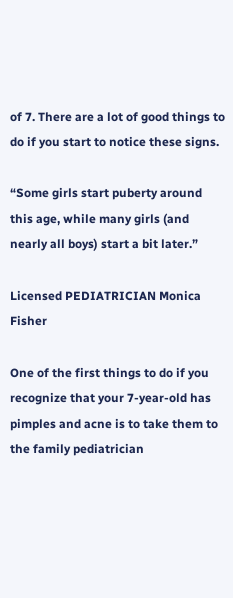of 7. There are a lot of good things to do if you start to notice these signs.

“Some girls start puberty around this age, while many girls (and nearly all boys) start a bit later.”

Licensed PEDIATRICIAN Monica Fisher

One of the first things to do if you recognize that your 7-year-old has pimples and acne is to take them to the family pediatrician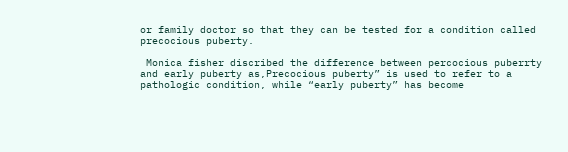or family doctor so that they can be tested for a condition called precocious puberty.

 Monica fisher discribed the difference between percocious puberrty and early puberty as,Precocious puberty” is used to refer to a pathologic condition, while “early puberty” has become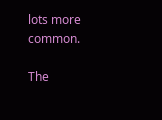lots more common.

The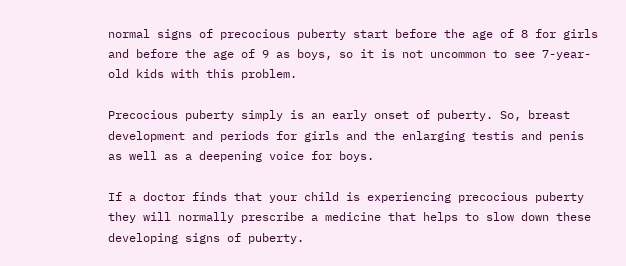normal signs of precocious puberty start before the age of 8 for girls and before the age of 9 as boys, so it is not uncommon to see 7-year-old kids with this problem.

Precocious puberty simply is an early onset of puberty. So, breast development and periods for girls and the enlarging testis and penis as well as a deepening voice for boys.

If a doctor finds that your child is experiencing precocious puberty they will normally prescribe a medicine that helps to slow down these developing signs of puberty.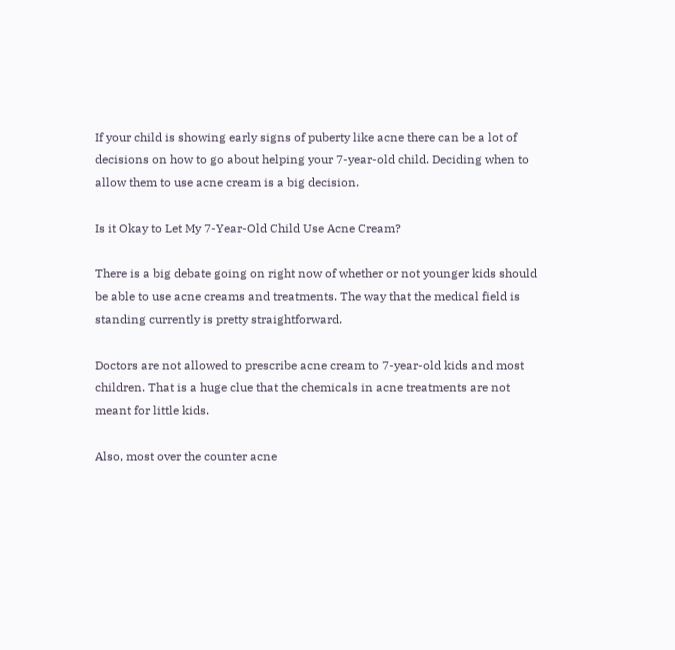If your child is showing early signs of puberty like acne there can be a lot of decisions on how to go about helping your 7-year-old child. Deciding when to allow them to use acne cream is a big decision.

Is it Okay to Let My 7-Year-Old Child Use Acne Cream?

There is a big debate going on right now of whether or not younger kids should be able to use acne creams and treatments. The way that the medical field is standing currently is pretty straightforward.

Doctors are not allowed to prescribe acne cream to 7-year-old kids and most children. That is a huge clue that the chemicals in acne treatments are not meant for little kids.

Also, most over the counter acne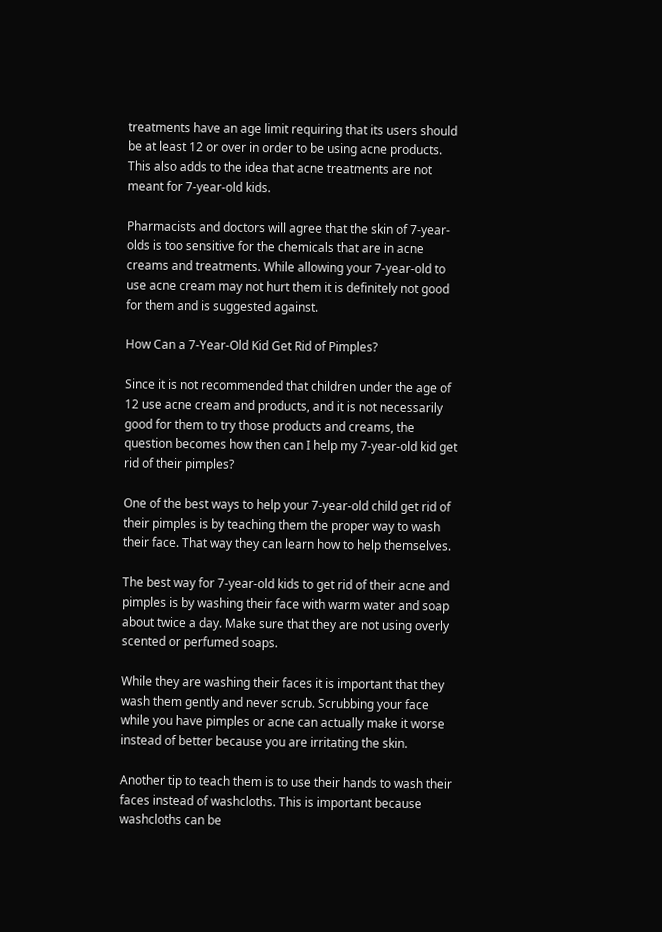treatments have an age limit requiring that its users should be at least 12 or over in order to be using acne products. This also adds to the idea that acne treatments are not meant for 7-year-old kids.

Pharmacists and doctors will agree that the skin of 7-year-olds is too sensitive for the chemicals that are in acne creams and treatments. While allowing your 7-year-old to use acne cream may not hurt them it is definitely not good for them and is suggested against.

How Can a 7-Year-Old Kid Get Rid of Pimples?

Since it is not recommended that children under the age of 12 use acne cream and products, and it is not necessarily good for them to try those products and creams, the question becomes how then can I help my 7-year-old kid get rid of their pimples?

One of the best ways to help your 7-year-old child get rid of their pimples is by teaching them the proper way to wash their face. That way they can learn how to help themselves.

The best way for 7-year-old kids to get rid of their acne and pimples is by washing their face with warm water and soap about twice a day. Make sure that they are not using overly scented or perfumed soaps.

While they are washing their faces it is important that they wash them gently and never scrub. Scrubbing your face while you have pimples or acne can actually make it worse instead of better because you are irritating the skin.

Another tip to teach them is to use their hands to wash their faces instead of washcloths. This is important because washcloths can be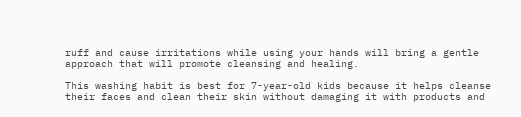ruff and cause irritations while using your hands will bring a gentle approach that will promote cleansing and healing.

This washing habit is best for 7-year-old kids because it helps cleanse their faces and clean their skin without damaging it with products and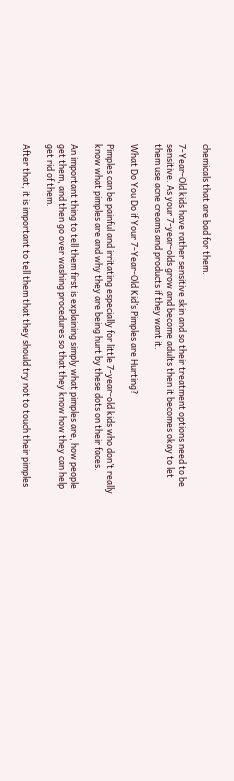chemicals that are bad for them.

7-Year-Old kids have rather sensitive skin and so their treatment options need to be sensitive. As your 7-year-olds grow and become adults then it becomes okay to let them use acne creams and products if they want it.

What Do You Do if Your 7-Year-Old Kid’s Pimples are Hurting?

Pimples can be painful and irritating especially for little 7-year-old kids who don’t really know what pimples are and why they are being hurt by these dots on their faces.

An important thing to tell them first is explaining simply what pimples are, how people get them, and then go over washing procedures so that they know how they can help get rid of them.

After that, it is important to tell them that they should try not to touch their pimples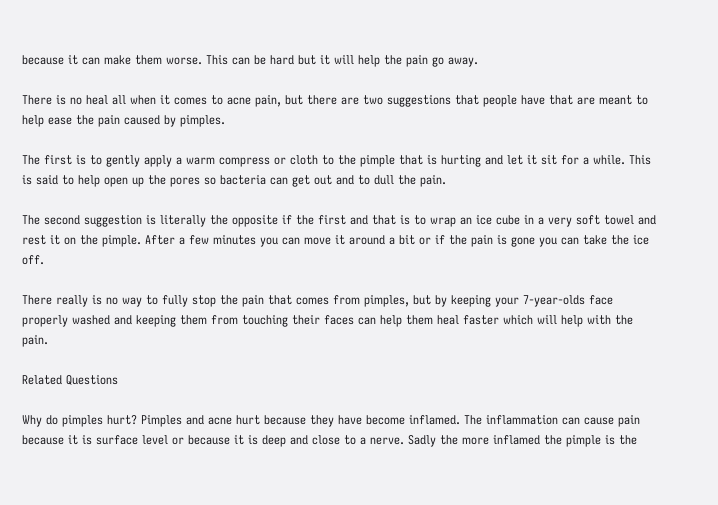because it can make them worse. This can be hard but it will help the pain go away.

There is no heal all when it comes to acne pain, but there are two suggestions that people have that are meant to help ease the pain caused by pimples.

The first is to gently apply a warm compress or cloth to the pimple that is hurting and let it sit for a while. This is said to help open up the pores so bacteria can get out and to dull the pain.

The second suggestion is literally the opposite if the first and that is to wrap an ice cube in a very soft towel and rest it on the pimple. After a few minutes you can move it around a bit or if the pain is gone you can take the ice off.

There really is no way to fully stop the pain that comes from pimples, but by keeping your 7-year-olds face properly washed and keeping them from touching their faces can help them heal faster which will help with the pain.

Related Questions

Why do pimples hurt? Pimples and acne hurt because they have become inflamed. The inflammation can cause pain because it is surface level or because it is deep and close to a nerve. Sadly the more inflamed the pimple is the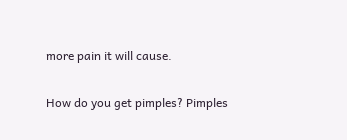more pain it will cause.

How do you get pimples? Pimples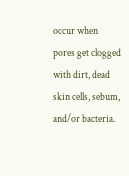occur when pores get clogged with dirt, dead skin cells, sebum, and/or bacteria.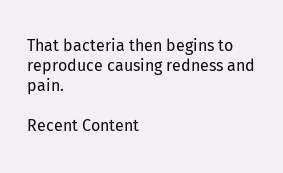That bacteria then begins to reproduce causing redness and pain.

Recent Content